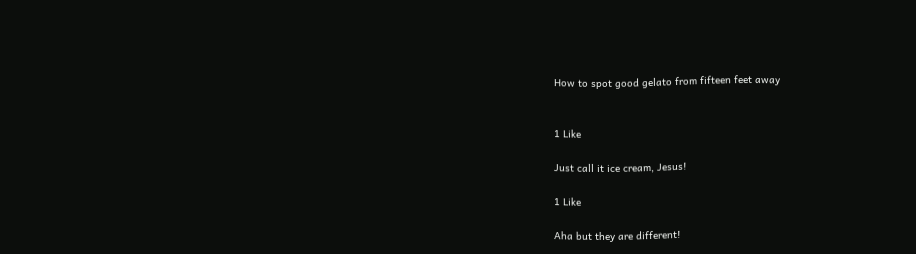How to spot good gelato from fifteen feet away


1 Like

Just call it ice cream, Jesus!

1 Like

Aha but they are different!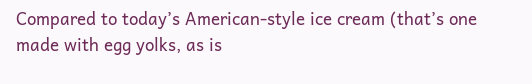Compared to today’s American-style ice cream (that’s one made with egg yolks, as is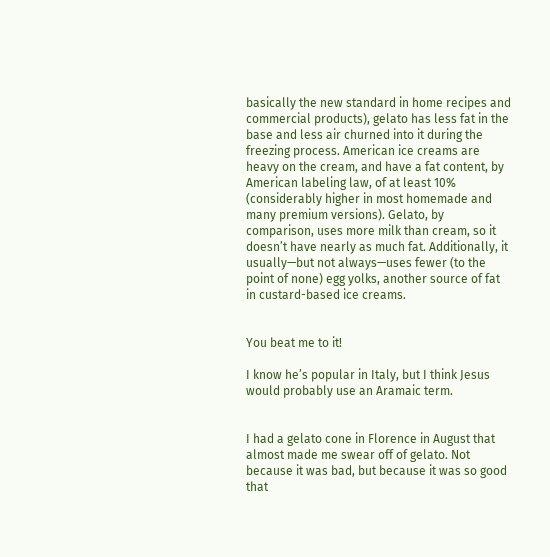basically the new standard in home recipes and commercial products), gelato has less fat in the base and less air churned into it during the freezing process. American ice creams are heavy on the cream, and have a fat content, by American labeling law, of at least 10% (considerably higher in most homemade and many premium versions). Gelato, by comparison, uses more milk than cream, so it doesn’t have nearly as much fat. Additionally, it usually—but not always—uses fewer (to the point of none) egg yolks, another source of fat in custard-based ice creams.


You beat me to it!

I know he’s popular in Italy, but I think Jesus would probably use an Aramaic term.


I had a gelato cone in Florence in August that almost made me swear off of gelato. Not because it was bad, but because it was so good that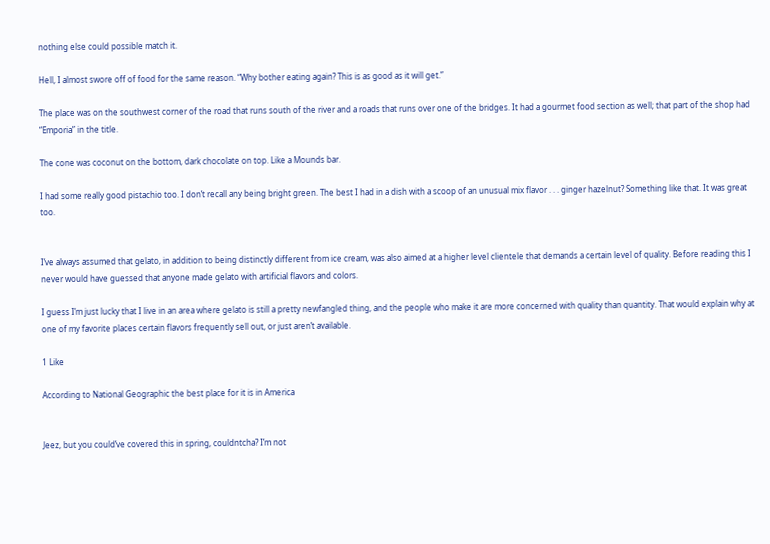nothing else could possible match it.

Hell, I almost swore off of food for the same reason. “Why bother eating again? This is as good as it will get.”

The place was on the southwest corner of the road that runs south of the river and a roads that runs over one of the bridges. It had a gourmet food section as well; that part of the shop had “Emporia” in the title.

The cone was coconut on the bottom, dark chocolate on top. Like a Mounds bar.

I had some really good pistachio too. I don’t recall any being bright green. The best I had in a dish with a scoop of an unusual mix flavor . . . ginger hazelnut? Something like that. It was great too.


I’ve always assumed that gelato, in addition to being distinctly different from ice cream, was also aimed at a higher level clientele that demands a certain level of quality. Before reading this I never would have guessed that anyone made gelato with artificial flavors and colors.

I guess I’m just lucky that I live in an area where gelato is still a pretty newfangled thing, and the people who make it are more concerned with quality than quantity. That would explain why at one of my favorite places certain flavors frequently sell out, or just aren’t available.

1 Like

According to National Geographic the best place for it is in America


Jeez, but you could’ve covered this in spring, couldntcha? I’m not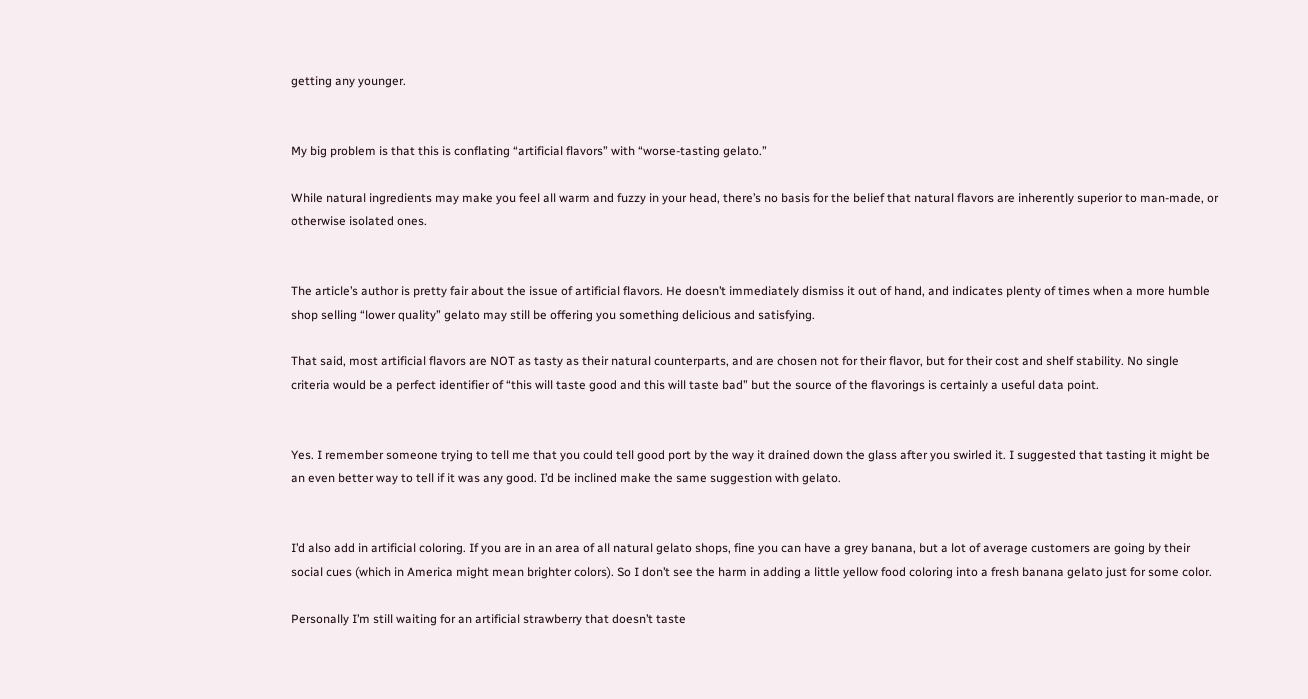getting any younger.


My big problem is that this is conflating “artificial flavors” with “worse-tasting gelato.”

While natural ingredients may make you feel all warm and fuzzy in your head, there’s no basis for the belief that natural flavors are inherently superior to man-made, or otherwise isolated ones.


The article’s author is pretty fair about the issue of artificial flavors. He doesn’t immediately dismiss it out of hand, and indicates plenty of times when a more humble shop selling “lower quality” gelato may still be offering you something delicious and satisfying.

That said, most artificial flavors are NOT as tasty as their natural counterparts, and are chosen not for their flavor, but for their cost and shelf stability. No single criteria would be a perfect identifier of “this will taste good and this will taste bad” but the source of the flavorings is certainly a useful data point.


Yes. I remember someone trying to tell me that you could tell good port by the way it drained down the glass after you swirled it. I suggested that tasting it might be an even better way to tell if it was any good. I’d be inclined make the same suggestion with gelato.


I’d also add in artificial coloring. If you are in an area of all natural gelato shops, fine you can have a grey banana, but a lot of average customers are going by their social cues (which in America might mean brighter colors). So I don’t see the harm in adding a little yellow food coloring into a fresh banana gelato just for some color.

Personally I’m still waiting for an artificial strawberry that doesn’t taste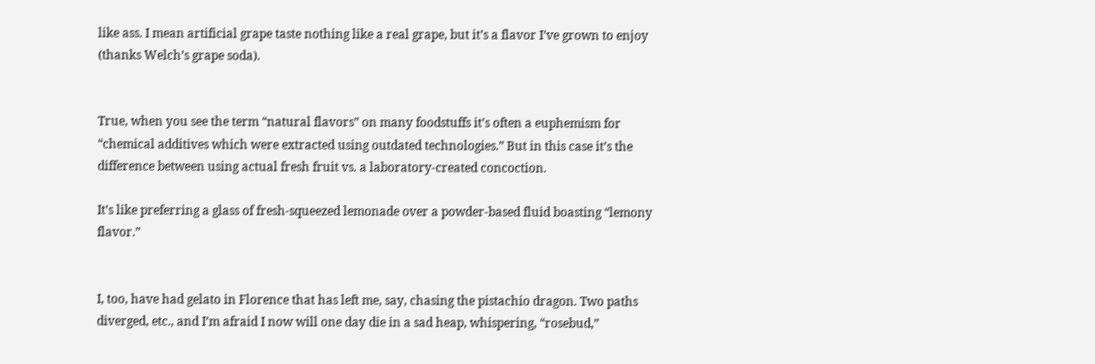like ass. I mean artificial grape taste nothing like a real grape, but it’s a flavor I’ve grown to enjoy (thanks Welch’s grape soda).


True, when you see the term “natural flavors” on many foodstuffs it’s often a euphemism for “chemical additives which were extracted using outdated technologies.” But in this case it’s the difference between using actual fresh fruit vs. a laboratory-created concoction.

It’s like preferring a glass of fresh-squeezed lemonade over a powder-based fluid boasting “lemony flavor.”


I, too, have had gelato in Florence that has left me, say, chasing the pistachio dragon. Two paths diverged, etc., and I’m afraid I now will one day die in a sad heap, whispering, “rosebud,”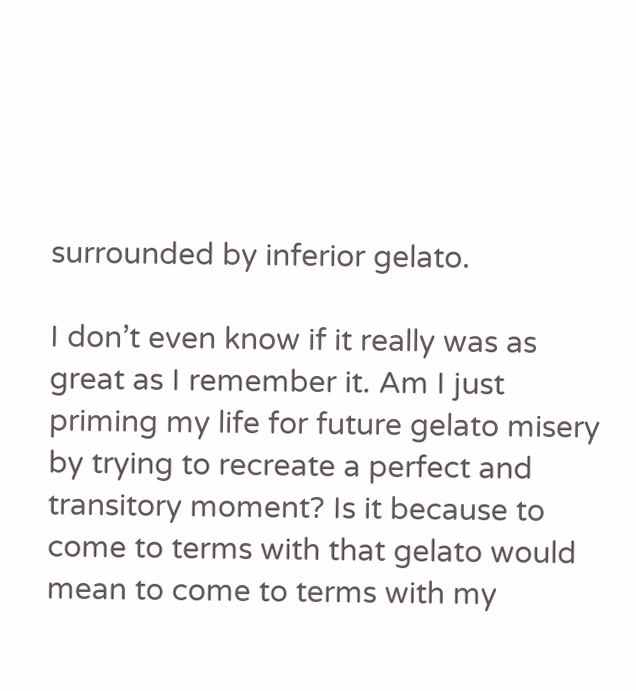surrounded by inferior gelato.

I don’t even know if it really was as great as I remember it. Am I just priming my life for future gelato misery by trying to recreate a perfect and transitory moment? Is it because to come to terms with that gelato would mean to come to terms with my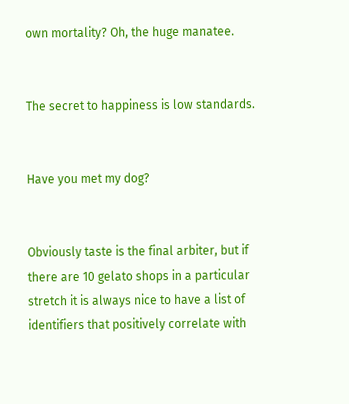own mortality? Oh, the huge manatee.


The secret to happiness is low standards.


Have you met my dog?


Obviously taste is the final arbiter, but if there are 10 gelato shops in a particular stretch it is always nice to have a list of identifiers that positively correlate with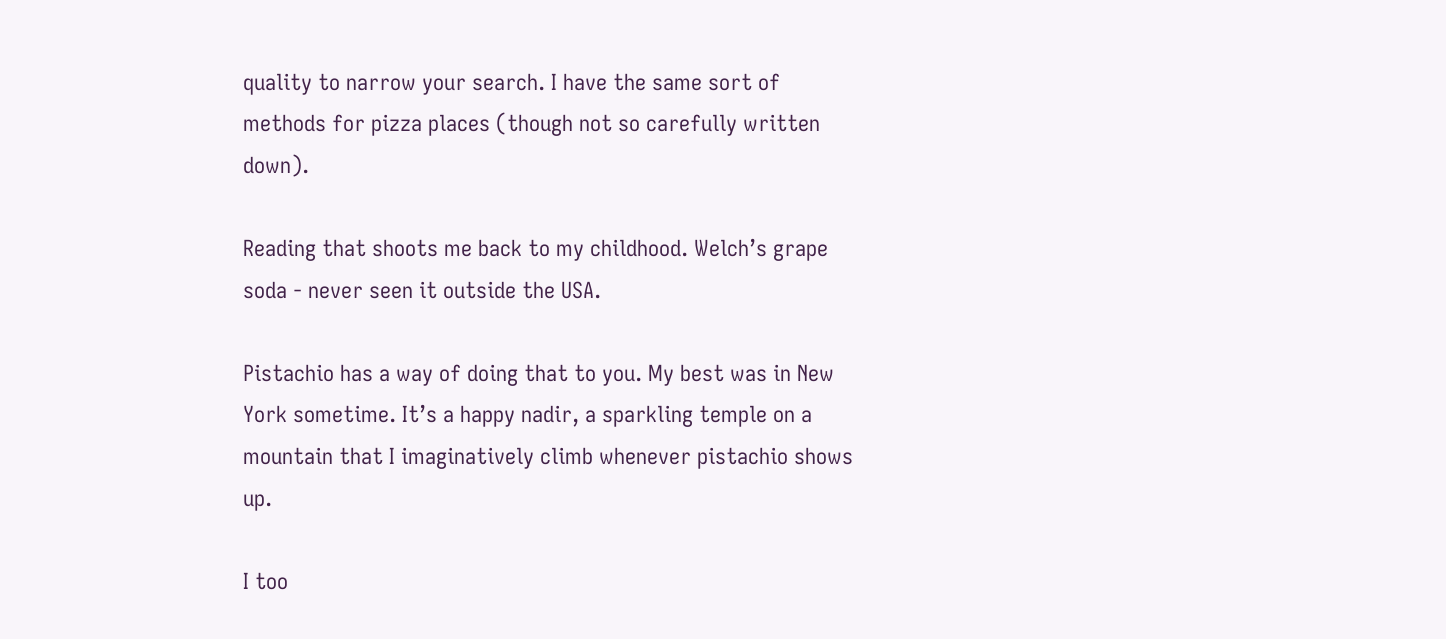quality to narrow your search. I have the same sort of methods for pizza places (though not so carefully written down).

Reading that shoots me back to my childhood. Welch’s grape soda - never seen it outside the USA.

Pistachio has a way of doing that to you. My best was in New York sometime. It’s a happy nadir, a sparkling temple on a mountain that I imaginatively climb whenever pistachio shows up.

I too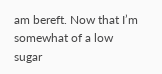am bereft. Now that I’m somewhat of a low sugar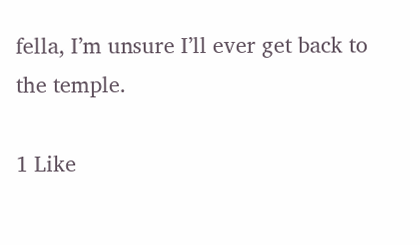fella, I’m unsure I’ll ever get back to the temple.

1 Like